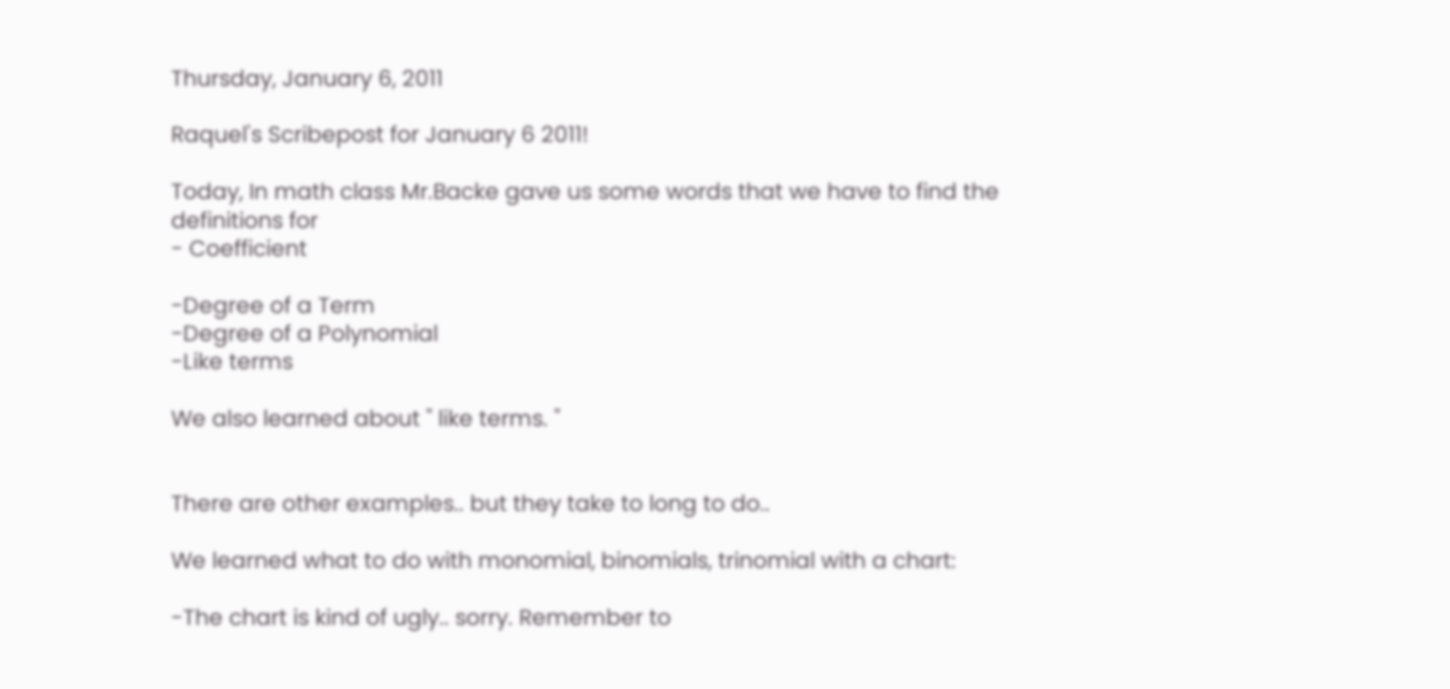Thursday, January 6, 2011

Raquel's Scribepost for January 6 2011!

Today, In math class Mr.Backe gave us some words that we have to find the definitions for
- Coefficient

-Degree of a Term
-Degree of a Polynomial
-Like terms

We also learned about " like terms. "


There are other examples.. but they take to long to do..

We learned what to do with monomial, binomials, trinomial with a chart:

-The chart is kind of ugly.. sorry. Remember to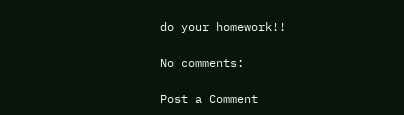do your homework!!

No comments:

Post a Comment